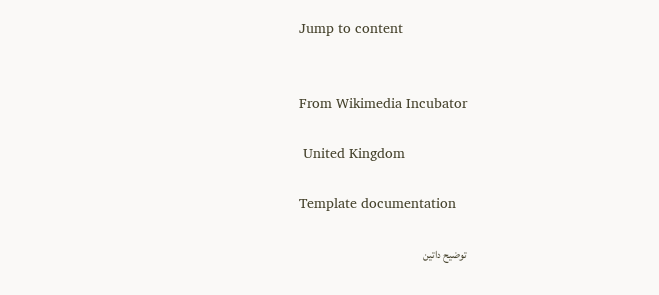Jump to content


From Wikimedia Incubator

 United Kingdom

Template documentation

توضیح داتین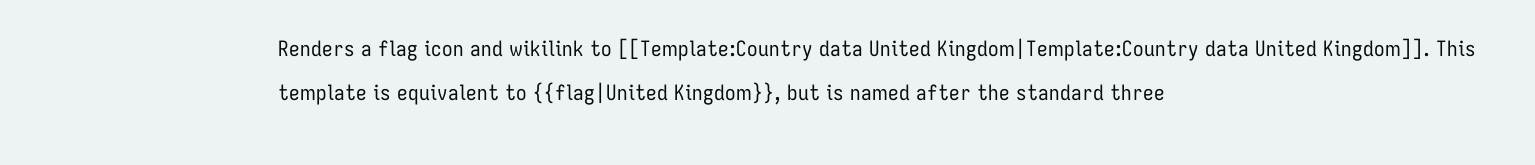Renders a flag icon and wikilink to [[Template:Country data United Kingdom|Template:Country data United Kingdom]]. This template is equivalent to {{flag|United Kingdom}}, but is named after the standard three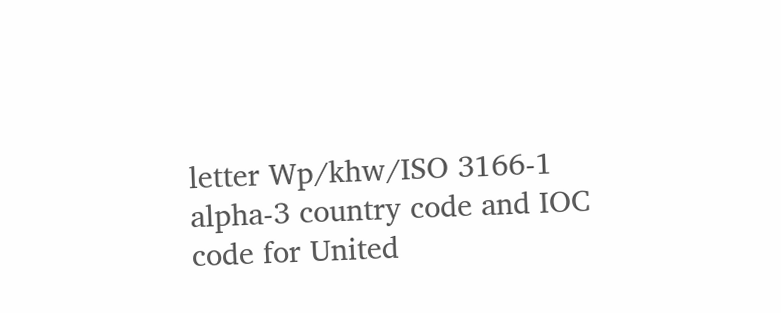letter Wp/khw/ISO 3166-1 alpha-3 country code and IOC code for United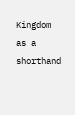Kingdom as a shorthand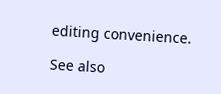editing convenience.

See also